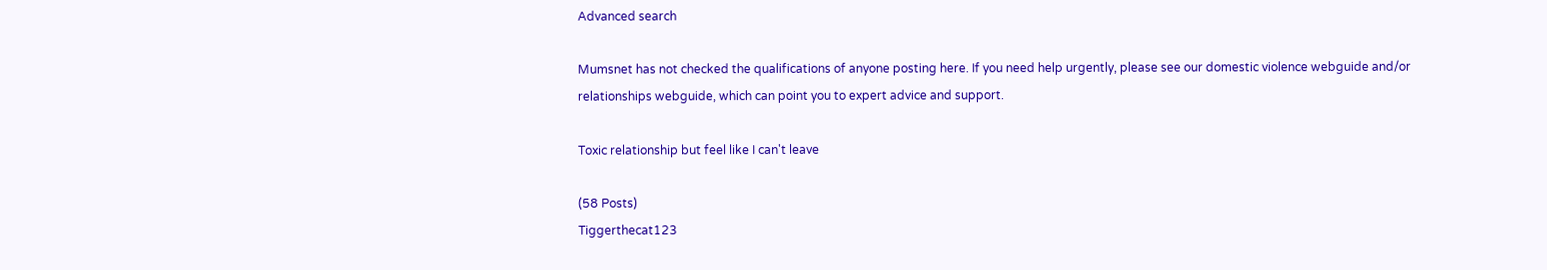Advanced search

Mumsnet has not checked the qualifications of anyone posting here. If you need help urgently, please see our domestic violence webguide and/or relationships webguide, which can point you to expert advice and support.

Toxic relationship but feel like I can't leave

(58 Posts)
Tiggerthecat123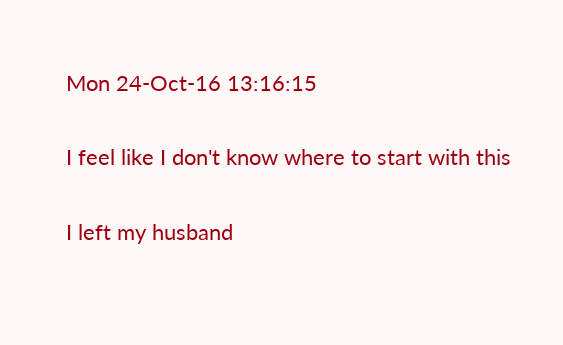Mon 24-Oct-16 13:16:15

I feel like I don't know where to start with this

I left my husband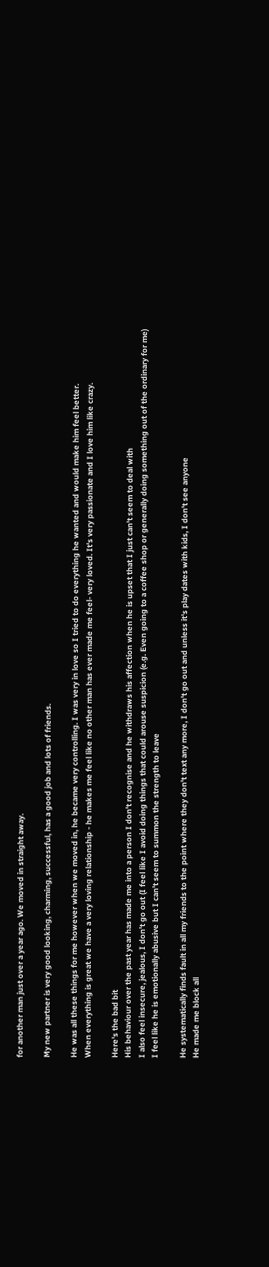for another man just over a year ago. We moved in straight away.

My new partner is very good looking, charming, successful, has a good job and lots of friends.

He was all these things for me however when we moved in, he became very controlling. I was very in love so I tried to do everything he wanted and would make him feel better.
When everything is great we have a very loving relationship - he makes me feel like no other man has ever made me feel- very loved. It's very passionate and I love him like crazy.

Here's the bad bit
His behaviour over the past year has made me into a person I don't recognise and he withdraws his affection when he is upset that I just can't seem to deal with
I also feel insecure, jealous, I don't go out (I feel like I avoid doing things that could arouse suspicion (e.g. Even going to a coffee shop or generally doing something out of the ordinary for me)
I feel like he is emotionally abusive but I can't seem to summon the strength to leave

He systematically finds fault in all my friends to the point where they don't text any more, I don't go out and unless it's play dates with kids, I don't see anyone
He made me block all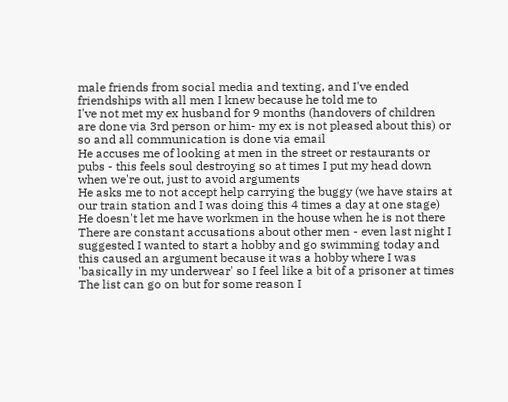male friends from social media and texting, and I've ended friendships with all men I knew because he told me to
I've not met my ex husband for 9 months (handovers of children are done via 3rd person or him- my ex is not pleased about this) or so and all communication is done via email
He accuses me of looking at men in the street or restaurants or pubs - this feels soul destroying so at times I put my head down when we're out, just to avoid arguments
He asks me to not accept help carrying the buggy (we have stairs at our train station and I was doing this 4 times a day at one stage)
He doesn't let me have workmen in the house when he is not there
There are constant accusations about other men - even last night I suggested I wanted to start a hobby and go swimming today and this caused an argument because it was a hobby where I was 'basically in my underwear' so I feel like a bit of a prisoner at times
The list can go on but for some reason I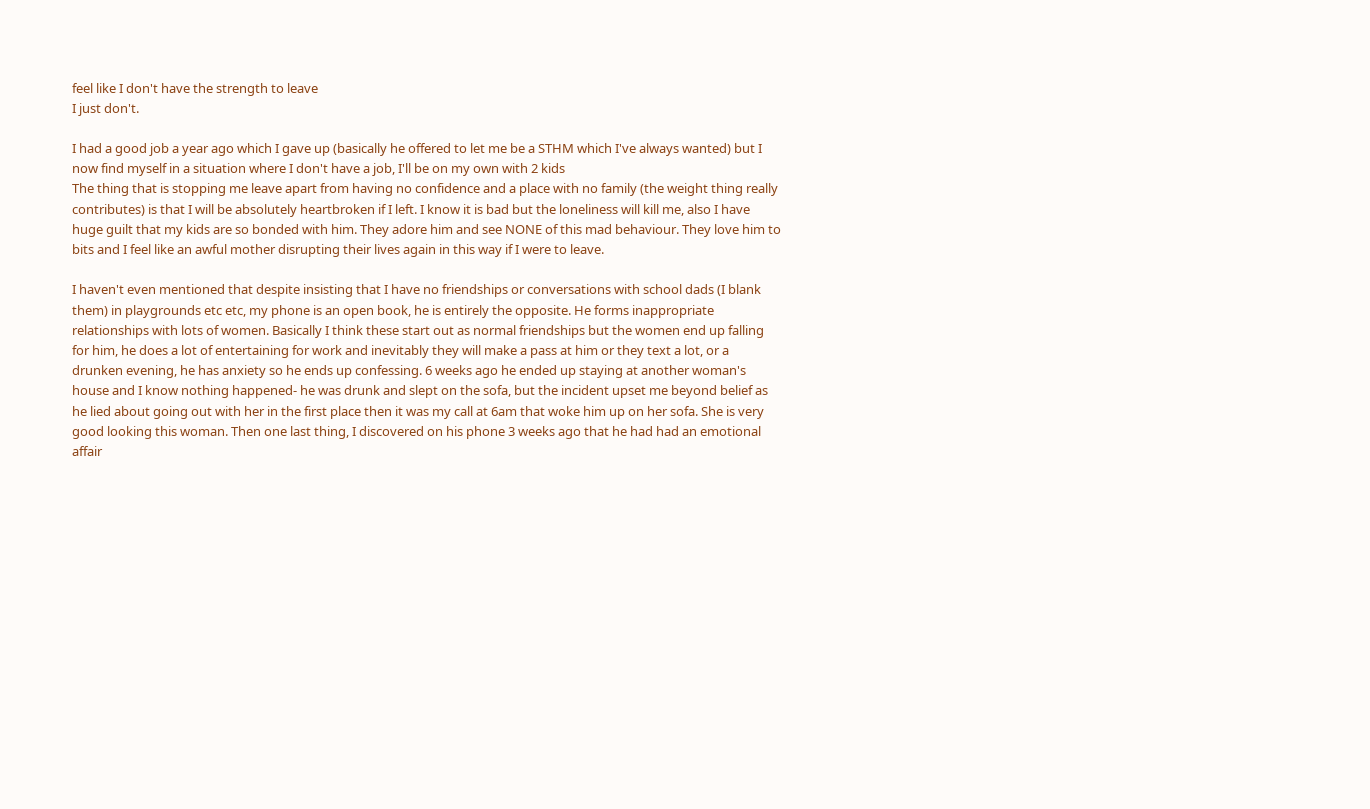feel like I don't have the strength to leave
I just don't.

I had a good job a year ago which I gave up (basically he offered to let me be a STHM which I've always wanted) but I now find myself in a situation where I don't have a job, I'll be on my own with 2 kids
The thing that is stopping me leave apart from having no confidence and a place with no family (the weight thing really contributes) is that I will be absolutely heartbroken if I left. I know it is bad but the loneliness will kill me, also I have huge guilt that my kids are so bonded with him. They adore him and see NONE of this mad behaviour. They love him to bits and I feel like an awful mother disrupting their lives again in this way if I were to leave.

I haven't even mentioned that despite insisting that I have no friendships or conversations with school dads (I blank them) in playgrounds etc etc, my phone is an open book, he is entirely the opposite. He forms inappropriate relationships with lots of women. Basically I think these start out as normal friendships but the women end up falling for him, he does a lot of entertaining for work and inevitably they will make a pass at him or they text a lot, or a drunken evening, he has anxiety so he ends up confessing. 6 weeks ago he ended up staying at another woman's house and I know nothing happened- he was drunk and slept on the sofa, but the incident upset me beyond belief as he lied about going out with her in the first place then it was my call at 6am that woke him up on her sofa. She is very good looking this woman. Then one last thing, I discovered on his phone 3 weeks ago that he had had an emotional affair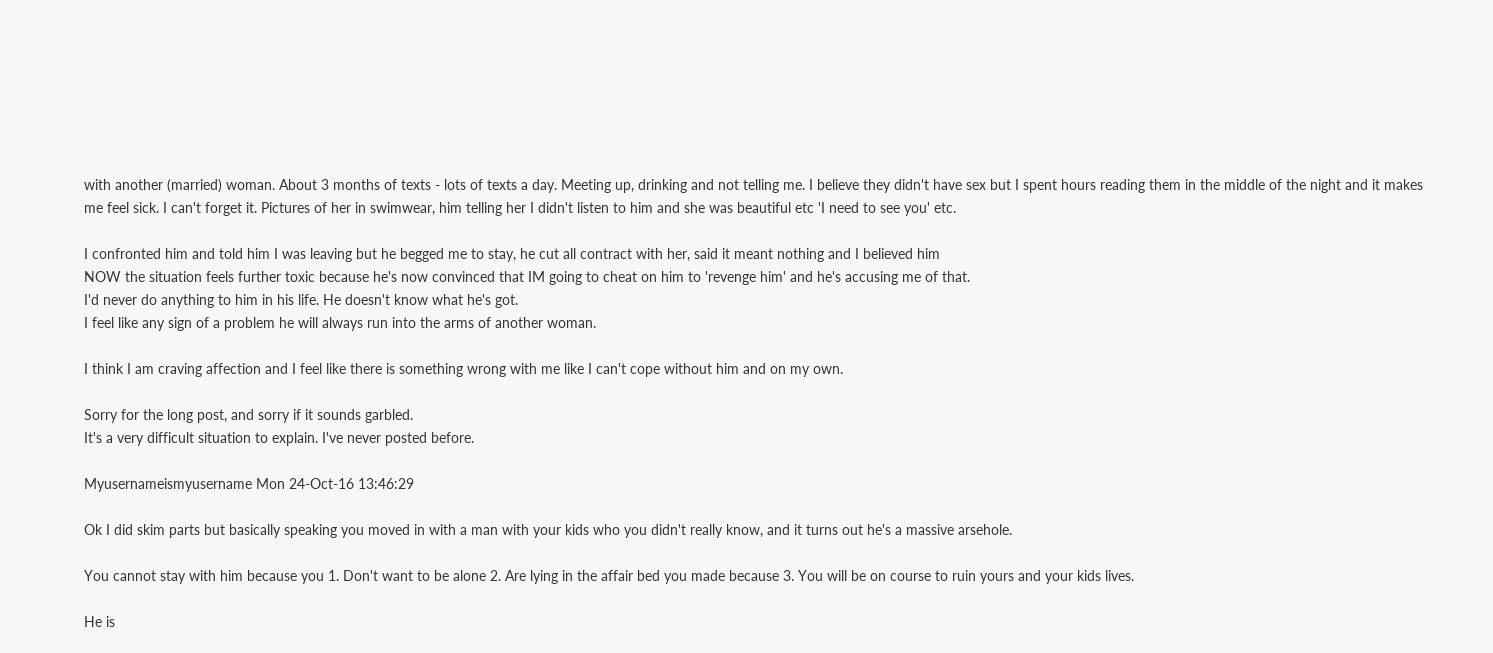with another (married) woman. About 3 months of texts - lots of texts a day. Meeting up, drinking and not telling me. I believe they didn't have sex but I spent hours reading them in the middle of the night and it makes me feel sick. I can't forget it. Pictures of her in swimwear, him telling her I didn't listen to him and she was beautiful etc 'I need to see you' etc.

I confronted him and told him I was leaving but he begged me to stay, he cut all contract with her, said it meant nothing and I believed him
NOW the situation feels further toxic because he's now convinced that IM going to cheat on him to 'revenge him' and he's accusing me of that.
I'd never do anything to him in his life. He doesn't know what he's got.
I feel like any sign of a problem he will always run into the arms of another woman.

I think I am craving affection and I feel like there is something wrong with me like I can't cope without him and on my own.

Sorry for the long post, and sorry if it sounds garbled.
It's a very difficult situation to explain. I've never posted before.

Myusernameismyusername Mon 24-Oct-16 13:46:29

Ok I did skim parts but basically speaking you moved in with a man with your kids who you didn't really know, and it turns out he's a massive arsehole.

You cannot stay with him because you 1. Don't want to be alone 2. Are lying in the affair bed you made because 3. You will be on course to ruin yours and your kids lives.

He is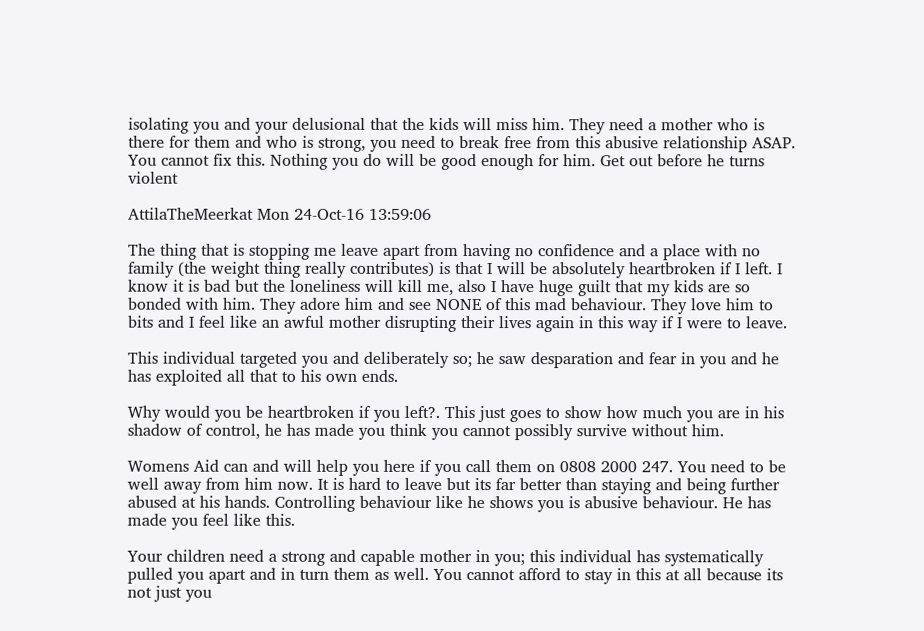isolating you and your delusional that the kids will miss him. They need a mother who is there for them and who is strong, you need to break free from this abusive relationship ASAP. You cannot fix this. Nothing you do will be good enough for him. Get out before he turns violent

AttilaTheMeerkat Mon 24-Oct-16 13:59:06

The thing that is stopping me leave apart from having no confidence and a place with no family (the weight thing really contributes) is that I will be absolutely heartbroken if I left. I know it is bad but the loneliness will kill me, also I have huge guilt that my kids are so bonded with him. They adore him and see NONE of this mad behaviour. They love him to bits and I feel like an awful mother disrupting their lives again in this way if I were to leave.

This individual targeted you and deliberately so; he saw desparation and fear in you and he has exploited all that to his own ends.

Why would you be heartbroken if you left?. This just goes to show how much you are in his shadow of control, he has made you think you cannot possibly survive without him.

Womens Aid can and will help you here if you call them on 0808 2000 247. You need to be well away from him now. It is hard to leave but its far better than staying and being further abused at his hands. Controlling behaviour like he shows you is abusive behaviour. He has made you feel like this.

Your children need a strong and capable mother in you; this individual has systematically pulled you apart and in turn them as well. You cannot afford to stay in this at all because its not just you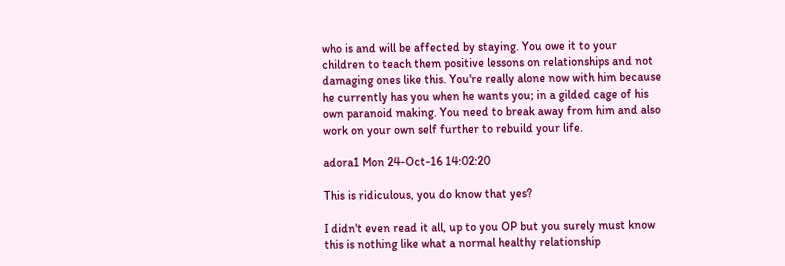who is and will be affected by staying. You owe it to your children to teach them positive lessons on relationships and not damaging ones like this. You're really alone now with him because he currently has you when he wants you; in a gilded cage of his own paranoid making. You need to break away from him and also work on your own self further to rebuild your life.

adora1 Mon 24-Oct-16 14:02:20

This is ridiculous, you do know that yes?

I didn't even read it all, up to you OP but you surely must know this is nothing like what a normal healthy relationship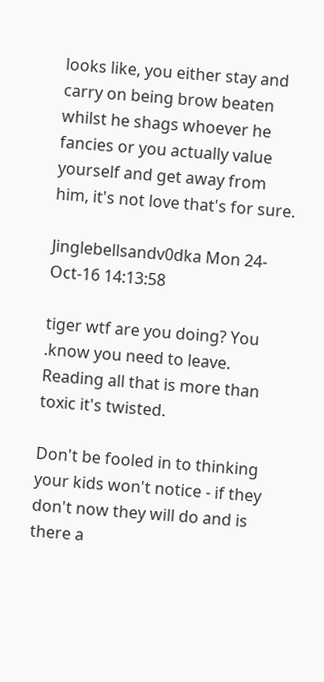looks like, you either stay and carry on being brow beaten whilst he shags whoever he fancies or you actually value yourself and get away from him, it's not love that's for sure.

Jinglebellsandv0dka Mon 24-Oct-16 14:13:58

tiger wtf are you doing? You .know you need to leave. Reading all that is more than toxic it's twisted.

Don't be fooled in to thinking your kids won't notice - if they don't now they will do and is there a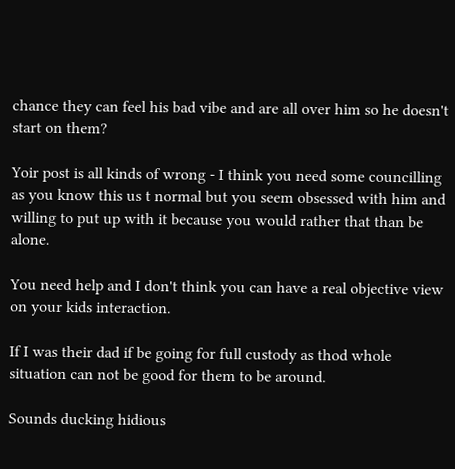chance they can feel his bad vibe and are all over him so he doesn't start on them?

Yoir post is all kinds of wrong - I think you need some councilling as you know this us t normal but you seem obsessed with him and willing to put up with it because you would rather that than be alone.

You need help and I don't think you can have a real objective view on your kids interaction.

If I was their dad if be going for full custody as thod whole situation can not be good for them to be around.

Sounds ducking hidious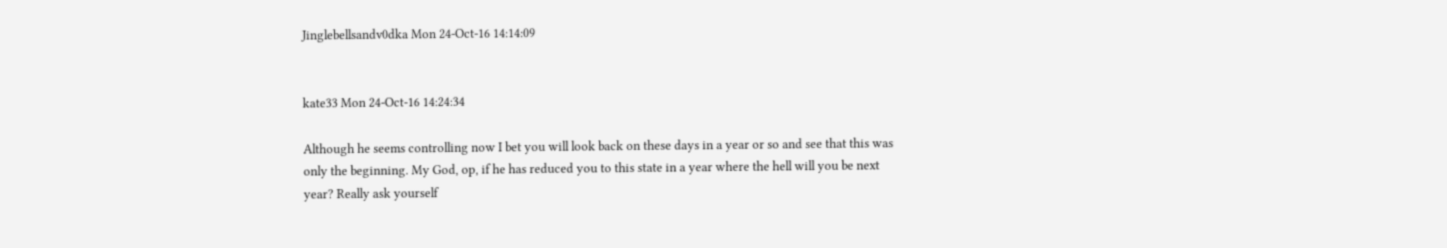Jinglebellsandv0dka Mon 24-Oct-16 14:14:09


kate33 Mon 24-Oct-16 14:24:34

Although he seems controlling now I bet you will look back on these days in a year or so and see that this was only the beginning. My God, op, if he has reduced you to this state in a year where the hell will you be next year? Really ask yourself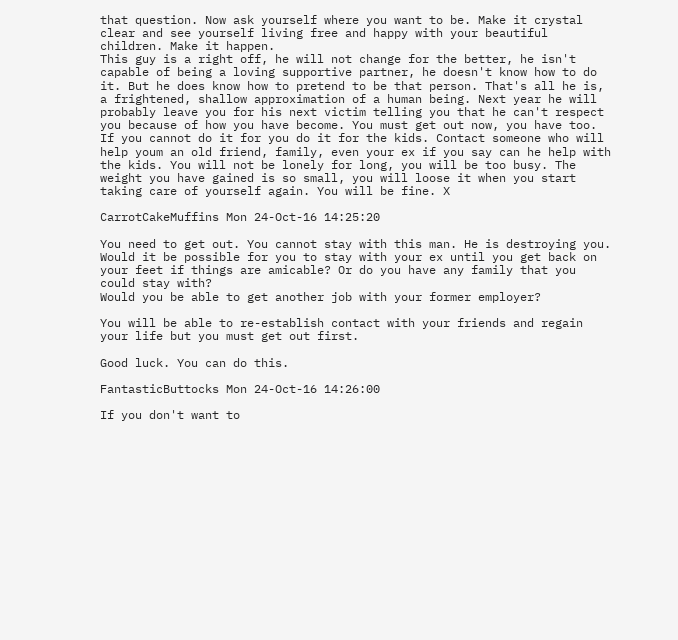that question. Now ask yourself where you want to be. Make it crystal clear and see yourself living free and happy with your beautiful children. Make it happen.
This guy is a right off, he will not change for the better, he isn't capable of being a loving supportive partner, he doesn't know how to do it. But he does know how to pretend to be that person. That's all he is, a frightened, shallow approximation of a human being. Next year he will probably leave you for his next victim telling you that he can't respect you because of how you have become. You must get out now, you have too. If you cannot do it for you do it for the kids. Contact someone who will help youm an old friend, family, even your ex if you say can he help with the kids. You will not be lonely for long, you will be too busy. The weight you have gained is so small, you will loose it when you start taking care of yourself again. You will be fine. X

CarrotCakeMuffins Mon 24-Oct-16 14:25:20

You need to get out. You cannot stay with this man. He is destroying you.
Would it be possible for you to stay with your ex until you get back on your feet if things are amicable? Or do you have any family that you could stay with?
Would you be able to get another job with your former employer?

You will be able to re-establish contact with your friends and regain your life but you must get out first.

Good luck. You can do this.

FantasticButtocks Mon 24-Oct-16 14:26:00

If you don't want to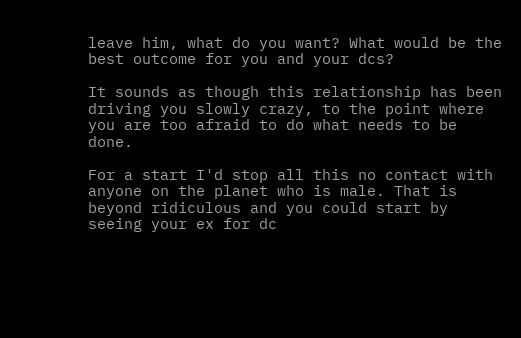leave him, what do you want? What would be the best outcome for you and your dcs?

It sounds as though this relationship has been driving you slowly crazy, to the point where you are too afraid to do what needs to be done.

For a start I'd stop all this no contact with anyone on the planet who is male. That is beyond ridiculous and you could start by seeing your ex for dc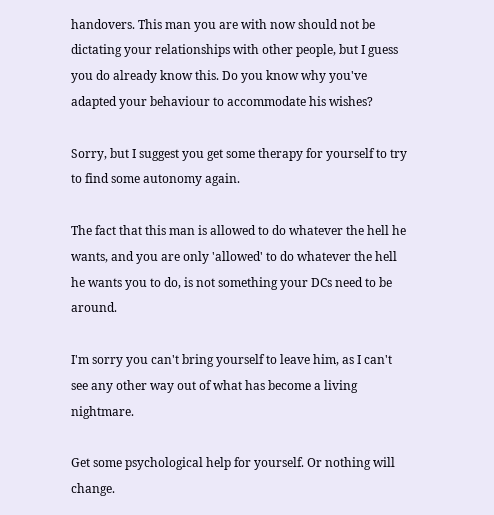handovers. This man you are with now should not be dictating your relationships with other people, but I guess you do already know this. Do you know why you've adapted your behaviour to accommodate his wishes?

Sorry, but I suggest you get some therapy for yourself to try to find some autonomy again.

The fact that this man is allowed to do whatever the hell he wants, and you are only 'allowed' to do whatever the hell he wants you to do, is not something your DCs need to be around.

I'm sorry you can't bring yourself to leave him, as I can't see any other way out of what has become a living nightmare.

Get some psychological help for yourself. Or nothing will change.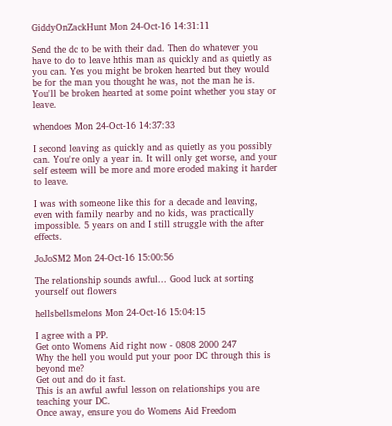GiddyOnZackHunt Mon 24-Oct-16 14:31:11

Send the dc to be with their dad. Then do whatever you have to do to leave hthis man as quickly and as quietly as you can. Yes you might be broken hearted but they would be for the man you thought he was, not the man he is. You'll be broken hearted at some point whether you stay or leave.

whendoes Mon 24-Oct-16 14:37:33

I second leaving as quickly and as quietly as you possibly can. You're only a year in. It will only get worse, and your self esteem will be more and more eroded making it harder to leave.

I was with someone like this for a decade and leaving, even with family nearby and no kids, was practically impossible. 5 years on and I still struggle with the after effects.

JoJoSM2 Mon 24-Oct-16 15:00:56

The relationship sounds awful... Good luck at sorting yourself out flowers

hellsbellsmelons Mon 24-Oct-16 15:04:15

I agree with a PP.
Get onto Womens Aid right now - 0808 2000 247
Why the hell you would put your poor DC through this is beyond me?
Get out and do it fast.
This is an awful awful lesson on relationships you are teaching your DC.
Once away, ensure you do Womens Aid Freedom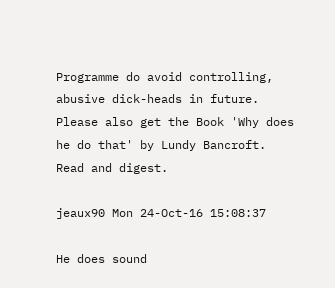Programme do avoid controlling, abusive dick-heads in future.
Please also get the Book 'Why does he do that' by Lundy Bancroft.
Read and digest.

jeaux90 Mon 24-Oct-16 15:08:37

He does sound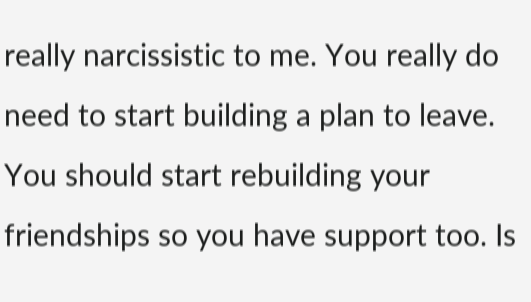really narcissistic to me. You really do need to start building a plan to leave. You should start rebuilding your friendships so you have support too. Is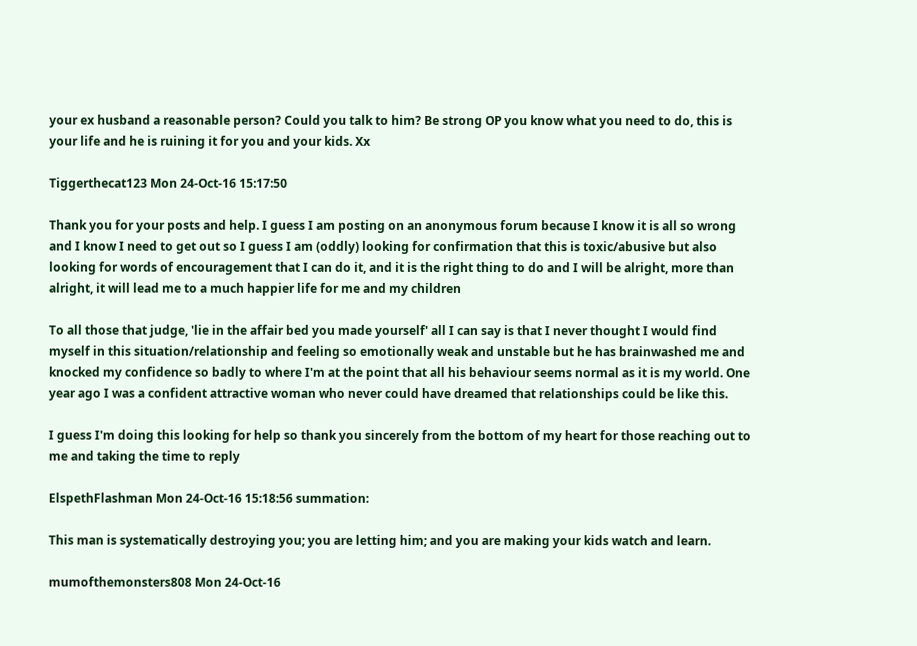your ex husband a reasonable person? Could you talk to him? Be strong OP you know what you need to do, this is your life and he is ruining it for you and your kids. Xx

Tiggerthecat123 Mon 24-Oct-16 15:17:50

Thank you for your posts and help. I guess I am posting on an anonymous forum because I know it is all so wrong and I know I need to get out so I guess I am (oddly) looking for confirmation that this is toxic/abusive but also looking for words of encouragement that I can do it, and it is the right thing to do and I will be alright, more than alright, it will lead me to a much happier life for me and my children

To all those that judge, 'lie in the affair bed you made yourself' all I can say is that I never thought I would find myself in this situation/relationship and feeling so emotionally weak and unstable but he has brainwashed me and knocked my confidence so badly to where I'm at the point that all his behaviour seems normal as it is my world. One year ago I was a confident attractive woman who never could have dreamed that relationships could be like this.

I guess I'm doing this looking for help so thank you sincerely from the bottom of my heart for those reaching out to me and taking the time to reply

ElspethFlashman Mon 24-Oct-16 15:18:56 summation:

This man is systematically destroying you; you are letting him; and you are making your kids watch and learn.

mumofthemonsters808 Mon 24-Oct-16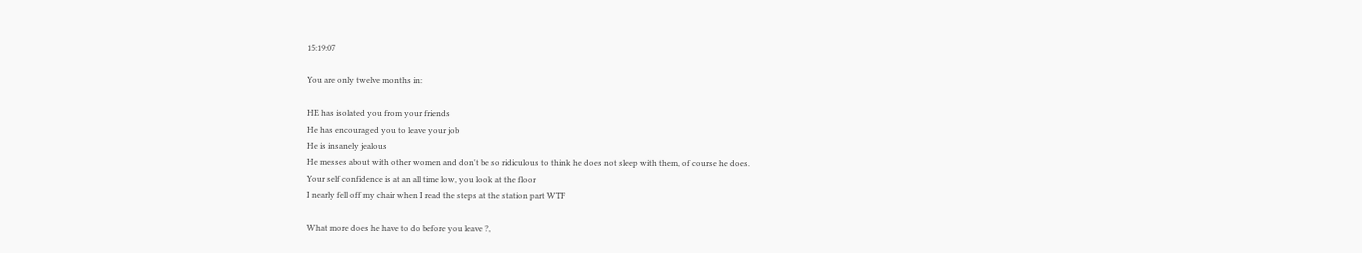15:19:07

You are only twelve months in:

HE has isolated you from your friends
He has encouraged you to leave your job
He is insanely jealous
He messes about with other women and don't be so ridiculous to think he does not sleep with them, of course he does.
Your self confidence is at an all time low, you look at the floor
I nearly fell off my chair when I read the steps at the station part WTF

What more does he have to do before you leave ?,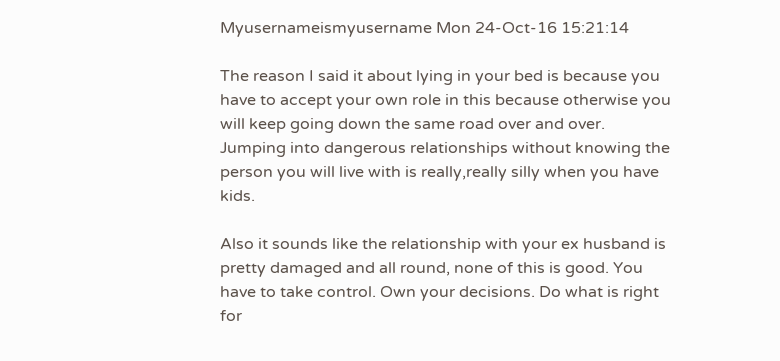Myusernameismyusername Mon 24-Oct-16 15:21:14

The reason I said it about lying in your bed is because you have to accept your own role in this because otherwise you will keep going down the same road over and over.
Jumping into dangerous relationships without knowing the person you will live with is really,really silly when you have kids.

Also it sounds like the relationship with your ex husband is pretty damaged and all round, none of this is good. You have to take control. Own your decisions. Do what is right for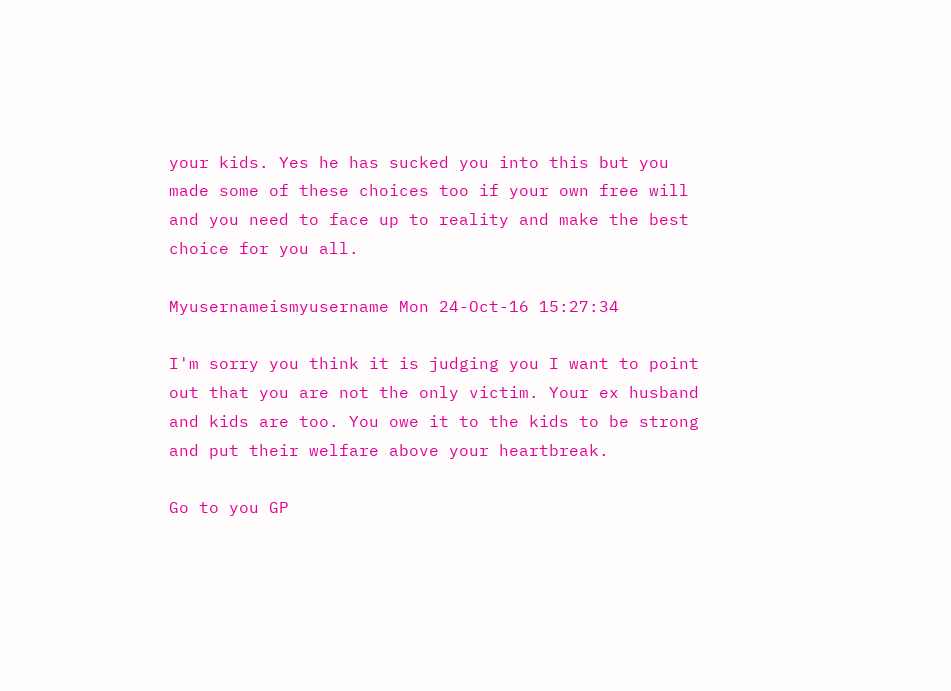your kids. Yes he has sucked you into this but you made some of these choices too if your own free will and you need to face up to reality and make the best choice for you all.

Myusernameismyusername Mon 24-Oct-16 15:27:34

I'm sorry you think it is judging you I want to point out that you are not the only victim. Your ex husband and kids are too. You owe it to the kids to be strong and put their welfare above your heartbreak.

Go to you GP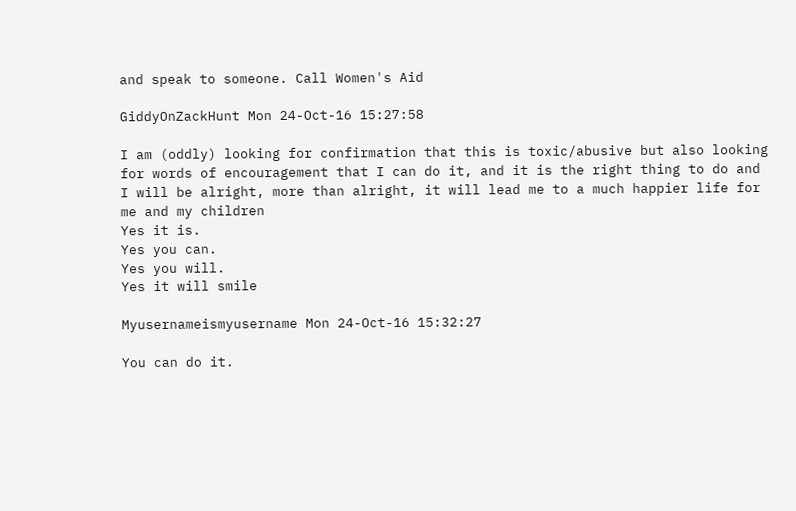and speak to someone. Call Women's Aid

GiddyOnZackHunt Mon 24-Oct-16 15:27:58

I am (oddly) looking for confirmation that this is toxic/abusive but also looking for words of encouragement that I can do it, and it is the right thing to do and I will be alright, more than alright, it will lead me to a much happier life for me and my children
Yes it is.
Yes you can.
Yes you will.
Yes it will smile

Myusernameismyusername Mon 24-Oct-16 15:32:27

You can do it.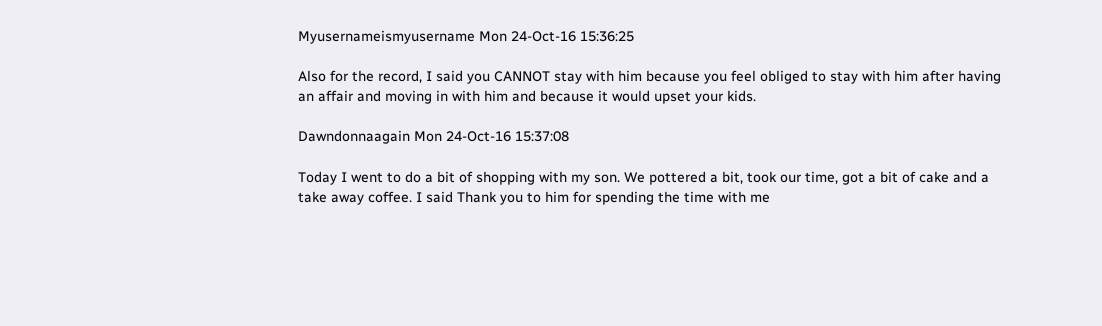Myusernameismyusername Mon 24-Oct-16 15:36:25

Also for the record, I said you CANNOT stay with him because you feel obliged to stay with him after having an affair and moving in with him and because it would upset your kids.

Dawndonnaagain Mon 24-Oct-16 15:37:08

Today I went to do a bit of shopping with my son. We pottered a bit, took our time, got a bit of cake and a take away coffee. I said Thank you to him for spending the time with me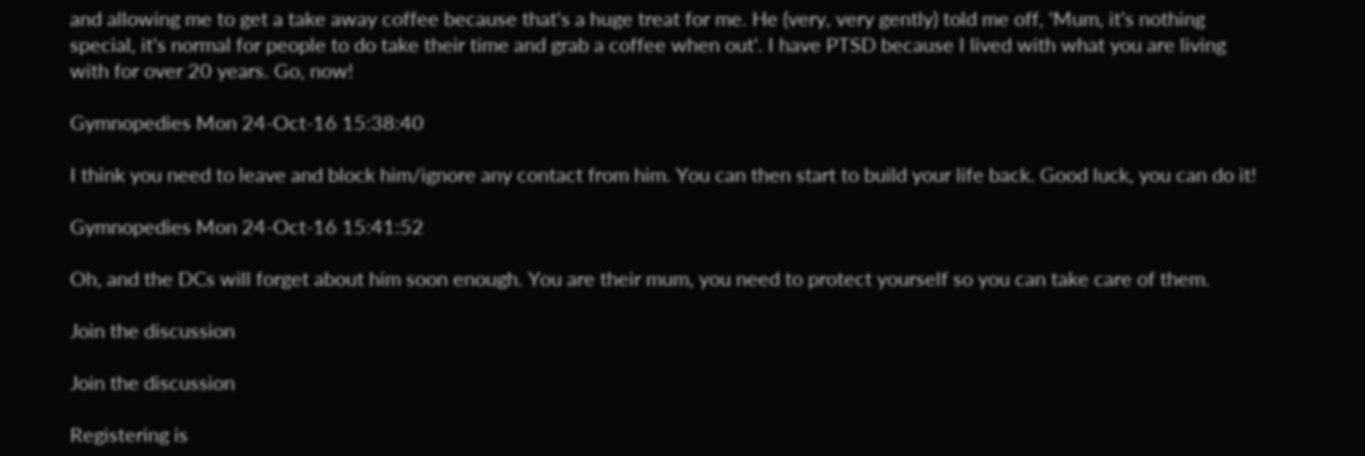and allowing me to get a take away coffee because that's a huge treat for me. He (very, very gently) told me off, 'Mum, it's nothing special, it's normal for people to do take their time and grab a coffee when out'. I have PTSD because I lived with what you are living with for over 20 years. Go, now!

Gymnopedies Mon 24-Oct-16 15:38:40

I think you need to leave and block him/ignore any contact from him. You can then start to build your life back. Good luck, you can do it!

Gymnopedies Mon 24-Oct-16 15:41:52

Oh, and the DCs will forget about him soon enough. You are their mum, you need to protect yourself so you can take care of them.

Join the discussion

Join the discussion

Registering is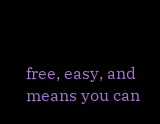free, easy, and means you can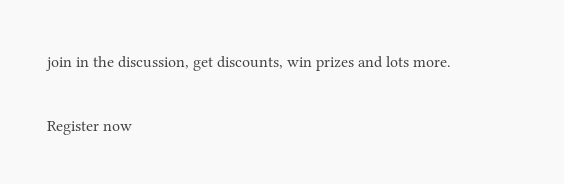join in the discussion, get discounts, win prizes and lots more.

Register now